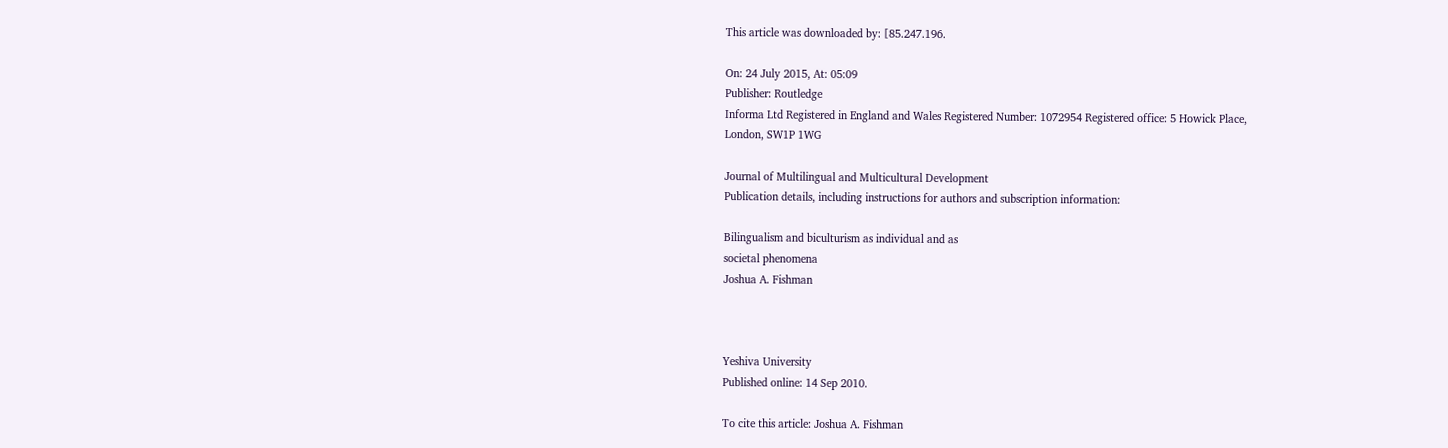This article was downloaded by: [85.247.196.

On: 24 July 2015, At: 05:09
Publisher: Routledge
Informa Ltd Registered in England and Wales Registered Number: 1072954 Registered office: 5 Howick Place,
London, SW1P 1WG

Journal of Multilingual and Multicultural Development
Publication details, including instructions for authors and subscription information:

Bilingualism and biculturism as individual and as
societal phenomena
Joshua A. Fishman



Yeshiva University
Published online: 14 Sep 2010.

To cite this article: Joshua A. Fishman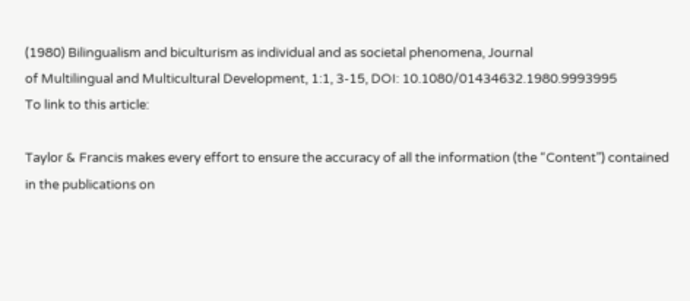(1980) Bilingualism and biculturism as individual and as societal phenomena, Journal
of Multilingual and Multicultural Development, 1:1, 3-15, DOI: 10.1080/01434632.1980.9993995
To link to this article:

Taylor & Francis makes every effort to ensure the accuracy of all the information (the “Content”) contained
in the publications on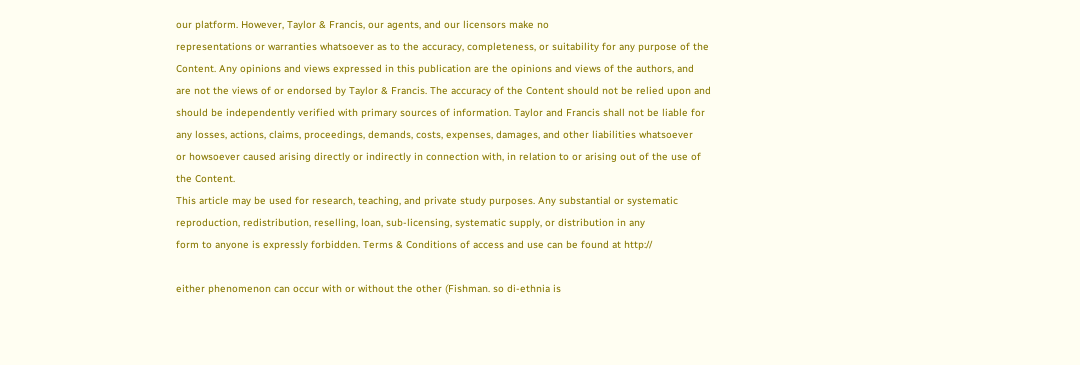our platform. However, Taylor & Francis, our agents, and our licensors make no
representations or warranties whatsoever as to the accuracy, completeness, or suitability for any purpose of the
Content. Any opinions and views expressed in this publication are the opinions and views of the authors, and
are not the views of or endorsed by Taylor & Francis. The accuracy of the Content should not be relied upon and
should be independently verified with primary sources of information. Taylor and Francis shall not be liable for
any losses, actions, claims, proceedings, demands, costs, expenses, damages, and other liabilities whatsoever
or howsoever caused arising directly or indirectly in connection with, in relation to or arising out of the use of
the Content.
This article may be used for research, teaching, and private study purposes. Any substantial or systematic
reproduction, redistribution, reselling, loan, sub-licensing, systematic supply, or distribution in any
form to anyone is expressly forbidden. Terms & Conditions of access and use can be found at http://

either phenomenon can occur with or without the other (Fishman. so di-ethnia is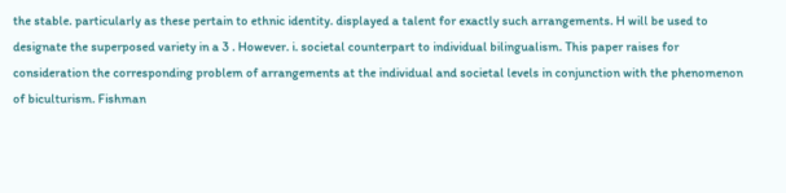the stable. particularly as these pertain to ethnic identity. displayed a talent for exactly such arrangements. H will be used to designate the superposed variety in a 3 . However. i. societal counterpart to individual bilingualism. This paper raises for consideration the corresponding problem of arrangements at the individual and societal levels in conjunction with the phenomenon of biculturism. Fishman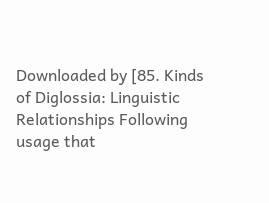Downloaded by [85. Kinds of Diglossia: Linguistic Relationships Following usage that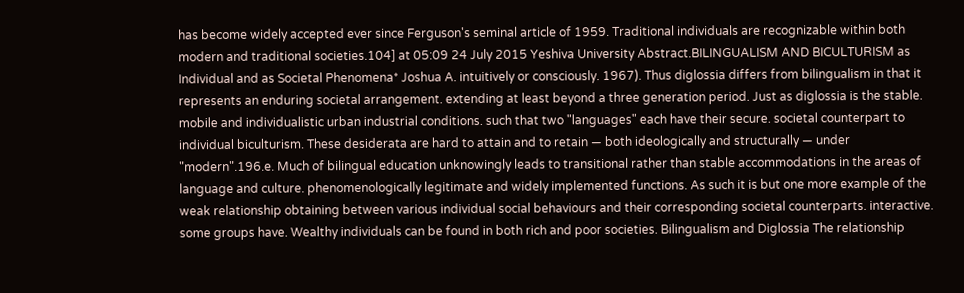has become widely accepted ever since Ferguson's seminal article of 1959. Traditional individuals are recognizable within both modern and traditional societies.104] at 05:09 24 July 2015 Yeshiva University Abstract.BILINGUALISM AND BICULTURISM as Individual and as Societal Phenomena* Joshua A. intuitively or consciously. 1967). Thus diglossia differs from bilingualism in that it represents an enduring societal arrangement. extending at least beyond a three generation period. Just as diglossia is the stable. mobile and individualistic urban industrial conditions. such that two "languages" each have their secure. societal counterpart to individual biculturism. These desiderata are hard to attain and to retain — both ideologically and structurally — under "modern".196.e. Much of bilingual education unknowingly leads to transitional rather than stable accommodations in the areas of language and culture. phenomenologically legitimate and widely implemented functions. As such it is but one more example of the weak relationship obtaining between various individual social behaviours and their corresponding societal counterparts. interactive. some groups have. Wealthy individuals can be found in both rich and poor societies. Bilingualism and Diglossia The relationship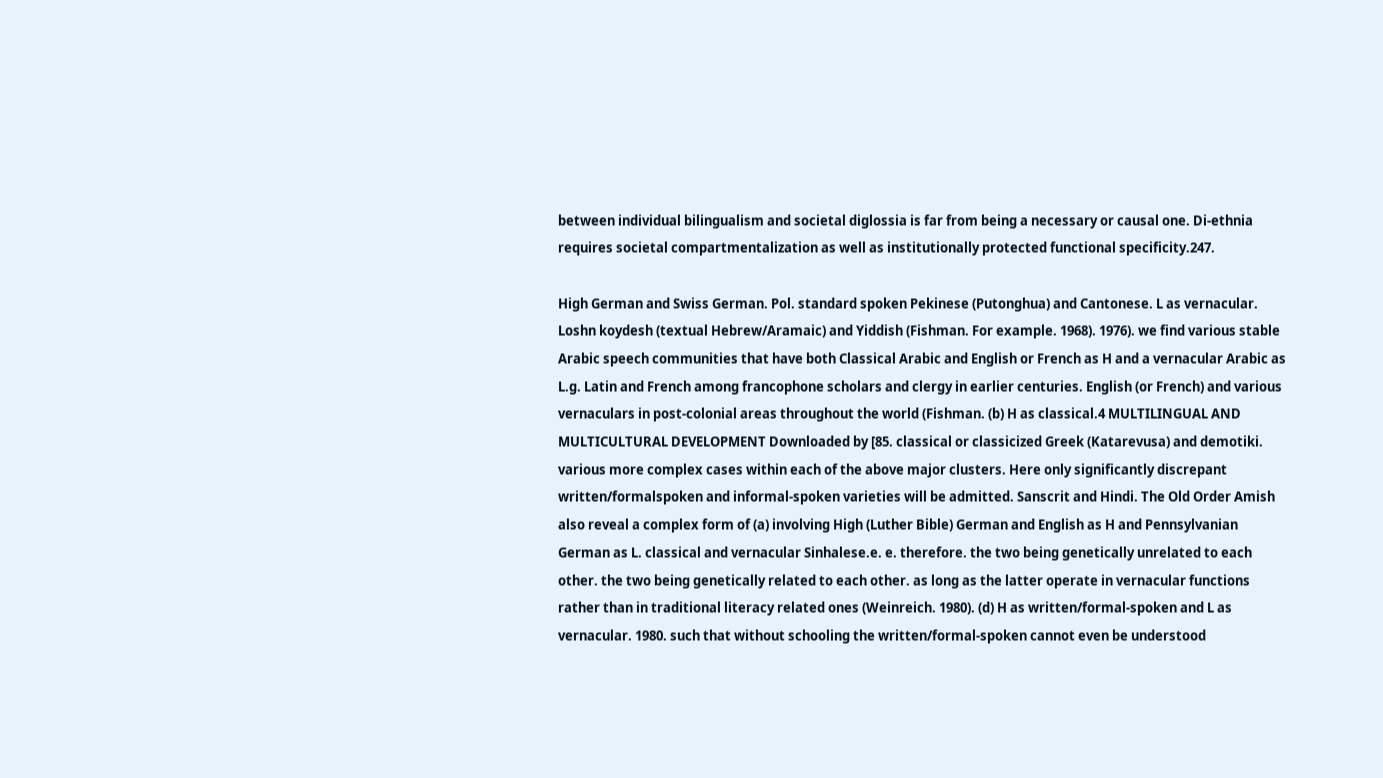between individual bilingualism and societal diglossia is far from being a necessary or causal one. Di-ethnia requires societal compartmentalization as well as institutionally protected functional specificity.247.

High German and Swiss German. Pol. standard spoken Pekinese (Putonghua) and Cantonese. L as vernacular. Loshn koydesh (textual Hebrew/Aramaic) and Yiddish (Fishman. For example. 1968). 1976). we find various stable Arabic speech communities that have both Classical Arabic and English or French as H and a vernacular Arabic as L.g. Latin and French among francophone scholars and clergy in earlier centuries. English (or French) and various vernaculars in post-colonial areas throughout the world (Fishman. (b) H as classical.4 MULTILINGUAL AND MULTICULTURAL DEVELOPMENT Downloaded by [85. classical or classicized Greek (Katarevusa) and demotiki. various more complex cases within each of the above major clusters. Here only significantly discrepant written/formalspoken and informal-spoken varieties will be admitted. Sanscrit and Hindi. The Old Order Amish also reveal a complex form of (a) involving High (Luther Bible) German and English as H and Pennsylvanian German as L. classical and vernacular Sinhalese.e. e. therefore. the two being genetically unrelated to each other. the two being genetically related to each other. as long as the latter operate in vernacular functions rather than in traditional literacy related ones (Weinreich. 1980). (d) H as written/formal-spoken and L as vernacular. 1980. such that without schooling the written/formal-spoken cannot even be understood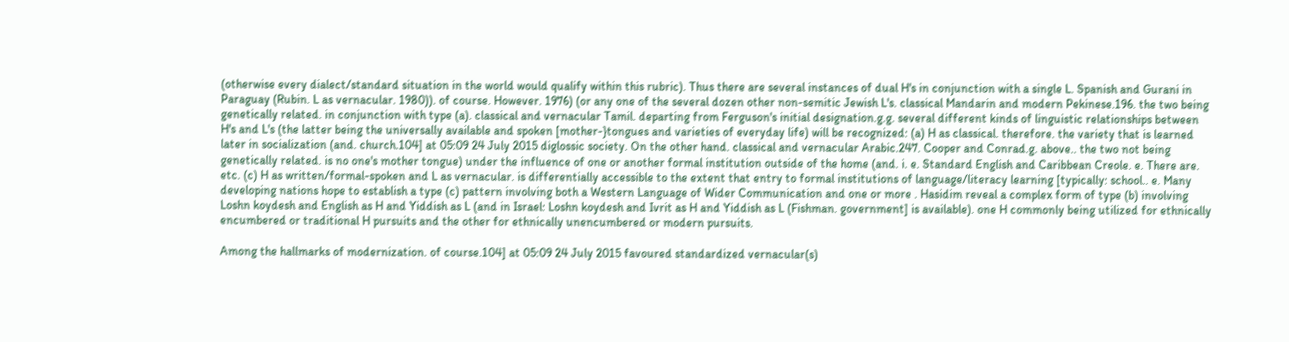(otherwise every dialect/standard situation in the world would qualify within this rubric). Thus there are several instances of dual H's in conjunction with a single L. Spanish and Gurani in Paraguay (Rubin. L as vernacular. 1980)). of course. However. 1976) (or any one of the several dozen other non-semitic Jewish L's. classical Mandarin and modern Pekinese.196. the two being genetically related. in conjunction with type (a). classical and vernacular Tamil. departing from Ferguson's initial designation.g.g. several different kinds of linguistic relationships between H's and L's (the latter being the universally available and spoken [mother-}tongues and varieties of everyday life) will be recognized: (a) H as classical. therefore. the variety that is learned later in socialization (and. church.104] at 05:09 24 July 2015 diglossic society. On the other hand. classical and vernacular Arabic.247. Cooper and Conrad.g. above.. the two not being genetically related. is no one's mother tongue) under the influence of one or another formal institution outside of the home (and. i. e. Standard English and Caribbean Creole. e. There are. etc. (c) H as written/formal-spoken and L as vernacular. is differentially accessible to the extent that entry to formal institutions of language/literacy learning [typically: school.. e. Many developing nations hope to establish a type (c) pattern involving both a Western Language of Wider Communication and one or more . Hasidim reveal a complex form of type (b) involving Loshn koydesh and English as H and Yiddish as L (and in Israel: Loshn koydesh and Ivrit as H and Yiddish as L (Fishman. government] is available). one H commonly being utilized for ethnically encumbered or traditional H pursuits and the other for ethnically unencumbered or modern pursuits.

Among the hallmarks of modernization. of course.104] at 05:09 24 July 2015 favoured standardized vernacular(s)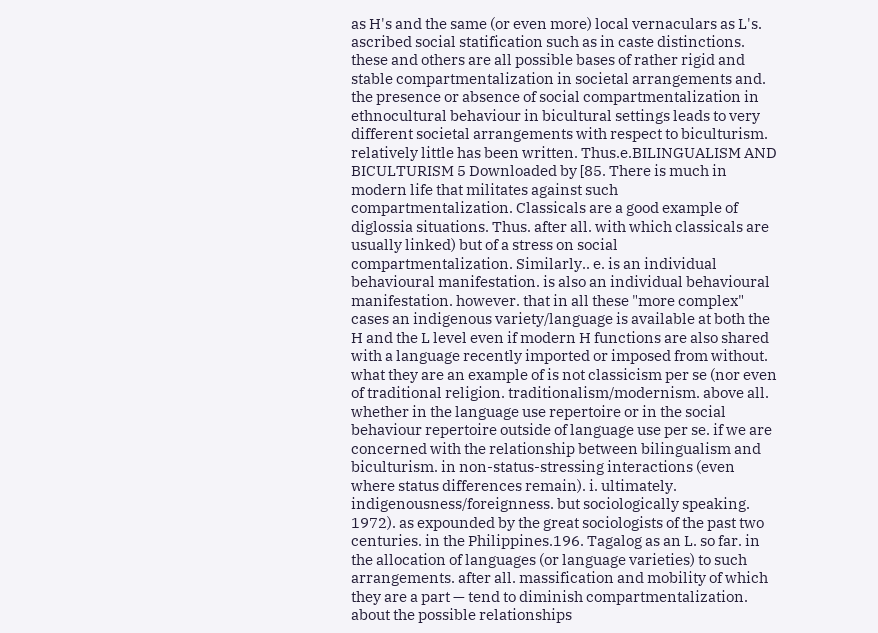as H's and the same (or even more) local vernaculars as L's. ascribed social statification such as in caste distinctions. these and others are all possible bases of rather rigid and stable compartmentalization in societal arrangements and. the presence or absence of social compartmentalization in ethnocultural behaviour in bicultural settings leads to very different societal arrangements with respect to biculturism. relatively little has been written. Thus.e.BILINGUALISM AND BICULTURISM 5 Downloaded by [85. There is much in modern life that militates against such compartmentalization. Classicals are a good example of diglossia situations. Thus. after all. with which classicals are usually linked) but of a stress on social compartmentalization. Similarly.. e. is an individual behavioural manifestation. is also an individual behavioural manifestation. however. that in all these "more complex" cases an indigenous variety/language is available at both the H and the L level even if modern H functions are also shared with a language recently imported or imposed from without. what they are an example of is not classicism per se (nor even of traditional religion. traditionalism/modernism. above all. whether in the language use repertoire or in the social behaviour repertoire outside of language use per se. if we are concerned with the relationship between bilingualism and biculturism. in non-status-stressing interactions (even where status differences remain). i. ultimately. indigenousness/foreignness. but sociologically speaking. 1972). as expounded by the great sociologists of the past two centuries. in the Philippines.196. Tagalog as an L. so far. in the allocation of languages (or language varieties) to such arrangements. after all. massification and mobility of which they are a part — tend to diminish compartmentalization. about the possible relationships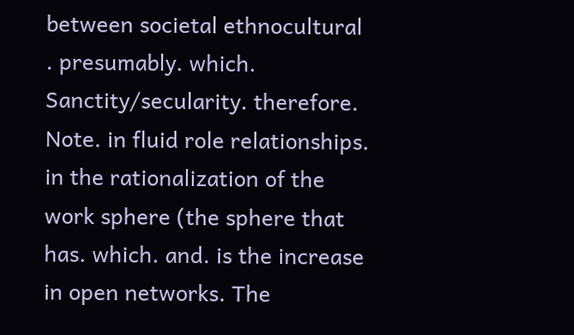between societal ethnocultural . presumably. which. Sanctity/secularity. therefore. Note. in fluid role relationships. in the rationalization of the work sphere (the sphere that has. which. and. is the increase in open networks. The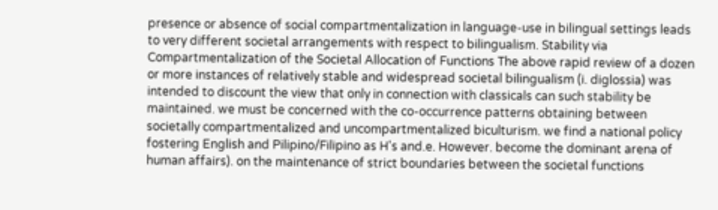presence or absence of social compartmentalization in language-use in bilingual settings leads to very different societal arrangements with respect to bilingualism. Stability via Compartmentalization of the Societal Allocation of Functions The above rapid review of a dozen or more instances of relatively stable and widespread societal bilingualism (i. diglossia) was intended to discount the view that only in connection with classicals can such stability be maintained. we must be concerned with the co-occurrence patterns obtaining between societally compartmentalized and uncompartmentalized biculturism. we find a national policy fostering English and Pilipino/Filipino as H's and.e. However. become the dominant arena of human affairs). on the maintenance of strict boundaries between the societal functions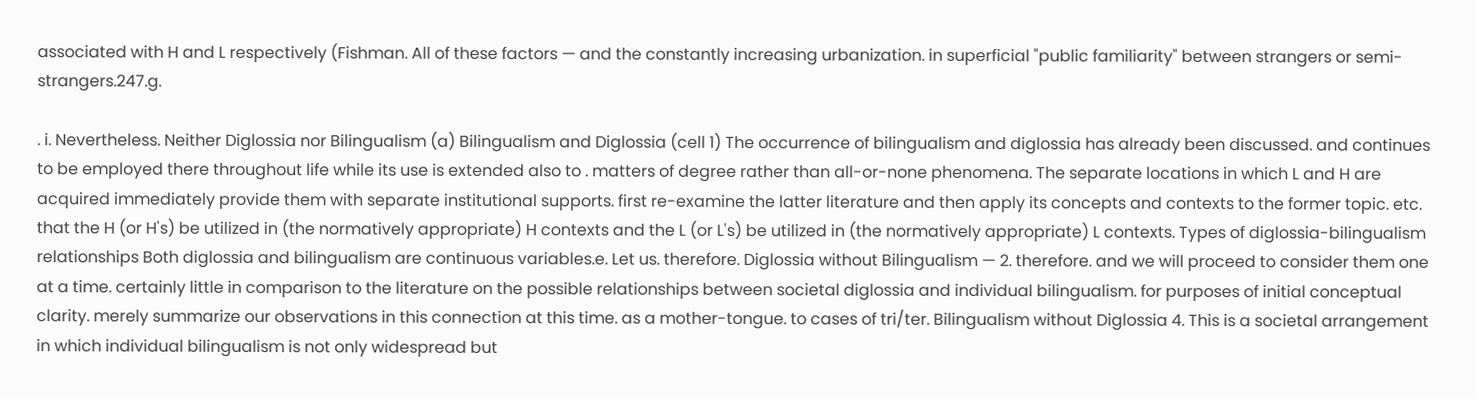associated with H and L respectively (Fishman. All of these factors — and the constantly increasing urbanization. in superficial "public familiarity" between strangers or semi-strangers.247.g.

. i. Nevertheless. Neither Diglossia nor Bilingualism (a) Bilingualism and Diglossia (cell 1) The occurrence of bilingualism and diglossia has already been discussed. and continues to be employed there throughout life while its use is extended also to . matters of degree rather than all-or-none phenomena. The separate locations in which L and H are acquired immediately provide them with separate institutional supports. first re-examine the latter literature and then apply its concepts and contexts to the former topic. etc. that the H (or H's) be utilized in (the normatively appropriate) H contexts and the L (or L's) be utilized in (the normatively appropriate) L contexts. Types of diglossia-bilingualism relationships Both diglossia and bilingualism are continuous variables.e. Let us. therefore. Diglossia without Bilingualism — 2. therefore. and we will proceed to consider them one at a time. certainly little in comparison to the literature on the possible relationships between societal diglossia and individual bilingualism. for purposes of initial conceptual clarity. merely summarize our observations in this connection at this time. as a mother-tongue. to cases of tri/ter. Bilingualism without Diglossia 4. This is a societal arrangement in which individual bilingualism is not only widespread but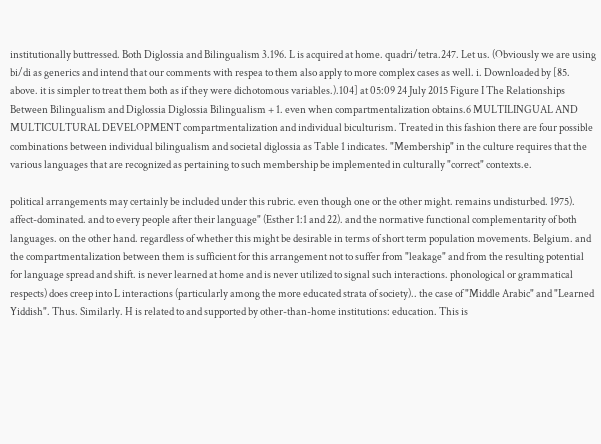institutionally buttressed. Both Diglossia and Bilingualism 3.196. L is acquired at home. quadri/tetra.247. Let us. (Obviously we are using bi/di as generics and intend that our comments with respea to them also apply to more complex cases as well. i. Downloaded by [85. above. it is simpler to treat them both as if they were dichotomous variables.).104] at 05:09 24 July 2015 Figure I The Relationships Between Bilingualism and Diglossia Diglossia Bilingualism + 1. even when compartmentalization obtains.6 MULTILINGUAL AND MULTICULTURAL DEVELOPMENT compartmentalization and individual biculturism. Treated in this fashion there are four possible combinations between individual bilingualism and societal diglossia as Table 1 indicates. "Membership" in the culture requires that the various languages that are recognized as pertaining to such membership be implemented in culturally "correct" contexts.e.

political arrangements may certainly be included under this rubric. even though one or the other might. remains undisturbed. 1975). affect-dominated. and to every people after their language" (Esther 1:1 and 22). and the normative functional complementarity of both languages. on the other hand. regardless of whether this might be desirable in terms of short term population movements. Belgium. and the compartmentalization between them is sufficient for this arrangement not to suffer from "leakage" and from the resulting potential for language spread and shift. is never learned at home and is never utilized to signal such interactions. phonological or grammatical respects) does creep into L interactions (particularly among the more educated strata of society).. the case of "Middle Arabic" and "Learned Yiddish". Thus. Similarly. H is related to and supported by other-than-home institutions: education. This is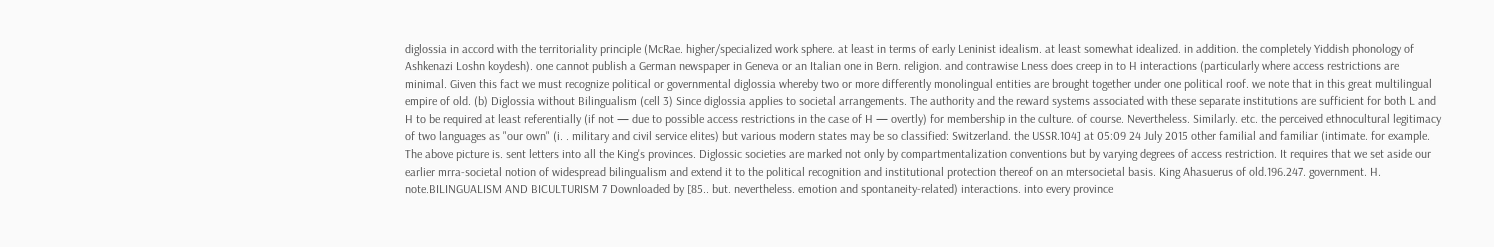diglossia in accord with the territoriality principle (McRae. higher/specialized work sphere. at least in terms of early Leninist idealism. at least somewhat idealized. in addition. the completely Yiddish phonology of Ashkenazi Loshn koydesh). one cannot publish a German newspaper in Geneva or an Italian one in Bern. religion. and contrawise Lness does creep in to H interactions (particularly where access restrictions are minimal. Given this fact we must recognize political or governmental diglossia whereby two or more differently monolingual entities are brought together under one political roof. we note that in this great multilingual empire of old. (b) Diglossia without Bilingualism (cell 3) Since diglossia applies to societal arrangements. The authority and the reward systems associated with these separate institutions are sufficient for both L and H to be required at least referentially (if not — due to possible access restrictions in the case of H — overtly) for membership in the culture. of course. Nevertheless. Similarly. etc. the perceived ethnocultural legitimacy of two languages as "our own" (i. . military and civil service elites) but various modern states may be so classified: Switzerland. the USSR.104] at 05:09 24 July 2015 other familial and familiar (intimate. for example. The above picture is. sent letters into all the King's provinces. Diglossic societies are marked not only by compartmentalization conventions but by varying degrees of access restriction. It requires that we set aside our earlier mrra-societal notion of widespread bilingualism and extend it to the political recognition and institutional protection thereof on an mtersocietal basis. King Ahasuerus of old.196.247. government. H. note.BILINGUALISM AND BICULTURISM 7 Downloaded by [85.. but. nevertheless. emotion and spontaneity-related) interactions. into every province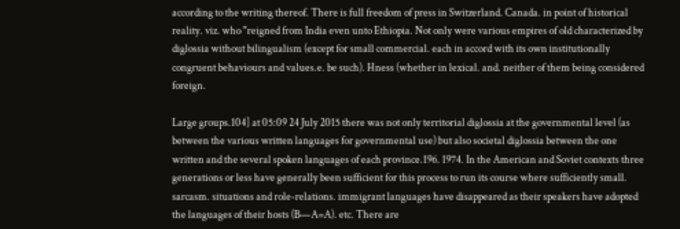according to the writing thereof. There is full freedom of press in Switzerland. Canada. in point of historical reality. viz. who "reigned from India even unto Ethiopia. Not only were various empires of old characterized by diglossia without bilingualism (except for small commercial. each in accord with its own institutionally congruent behaviours and values.e. be such). Hness (whether in lexical. and. neither of them being considered foreign.

Large groups.104] at 05:09 24 July 2015 there was not only territorial diglossia at the governmental level (as between the various written languages for governmental use) but also societal diglossia between the one written and the several spoken languages of each province.196. 1974. In the American and Soviet contexts three generations or less have generally been sufficient for this process to run its course where sufficiently small. sarcasm. situations and role-relations. immigrant languages have disappeared as their speakers have adopted the languages of their hosts (B—A=A). etc. There are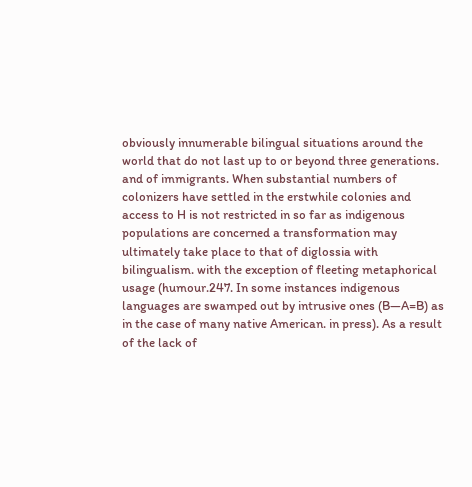obviously innumerable bilingual situations around the world that do not last up to or beyond three generations. and of immigrants. When substantial numbers of colonizers have settled in the erstwhile colonies and access to H is not restricted in so far as indigenous populations are concerned a transformation may ultimately take place to that of diglossia with bilingualism. with the exception of fleeting metaphorical usage (humour.247. In some instances indigenous languages are swamped out by intrusive ones (B—A=B) as in the case of many native American. in press). As a result of the lack of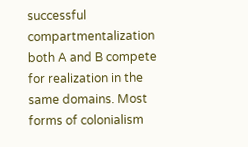successful compartmentalization both A and B compete for realization in the same domains. Most forms of colonialism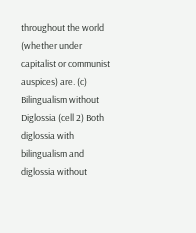throughout the world (whether under capitalist or communist auspices) are. (c) Bilingualism without Diglossia (cell 2) Both diglossia with bilingualism and diglossia without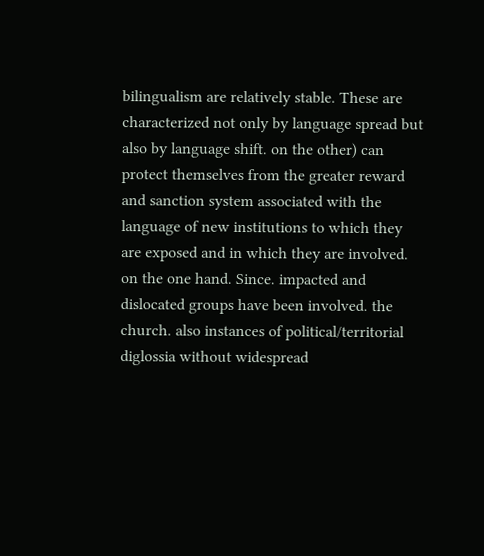bilingualism are relatively stable. These are characterized not only by language spread but also by language shift. on the other) can protect themselves from the greater reward and sanction system associated with the language of new institutions to which they are exposed and in which they are involved. on the one hand. Since. impacted and dislocated groups have been involved. the church. also instances of political/territorial diglossia without widespread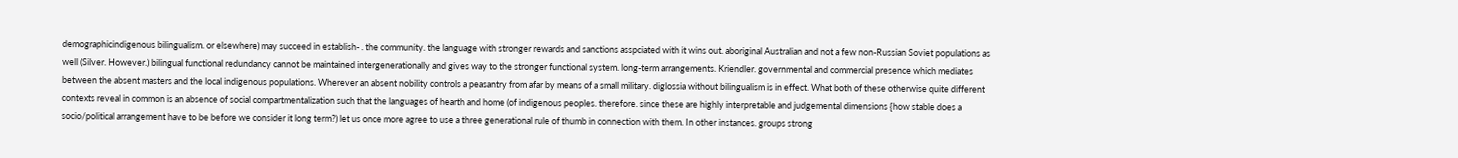demographicindigenous bilingualism. or elsewhere) may succeed in establish- . the community. the language with stronger rewards and sanctions asspciated with it wins out. aboriginal Australian and not a few non-Russian Soviet populations as well (Silver. However.) bilingual functional redundancy cannot be maintained intergenerationally and gives way to the stronger functional system. long-term arrangements. Kriendler. governmental and commercial presence which mediates between the absent masters and the local indigenous populations. Wherever an absent nobility controls a peasantry from afar by means of a small military. diglossia without bilingualism is in effect. What both of these otherwise quite different contexts reveal in common is an absence of social compartmentalization such that the languages of hearth and home (of indigenous peoples. therefore. since these are highly interpretable and judgemental dimensions {how stable does a socio/political arrangement have to be before we consider it long term?) let us once more agree to use a three generational rule of thumb in connection with them. In other instances. groups strong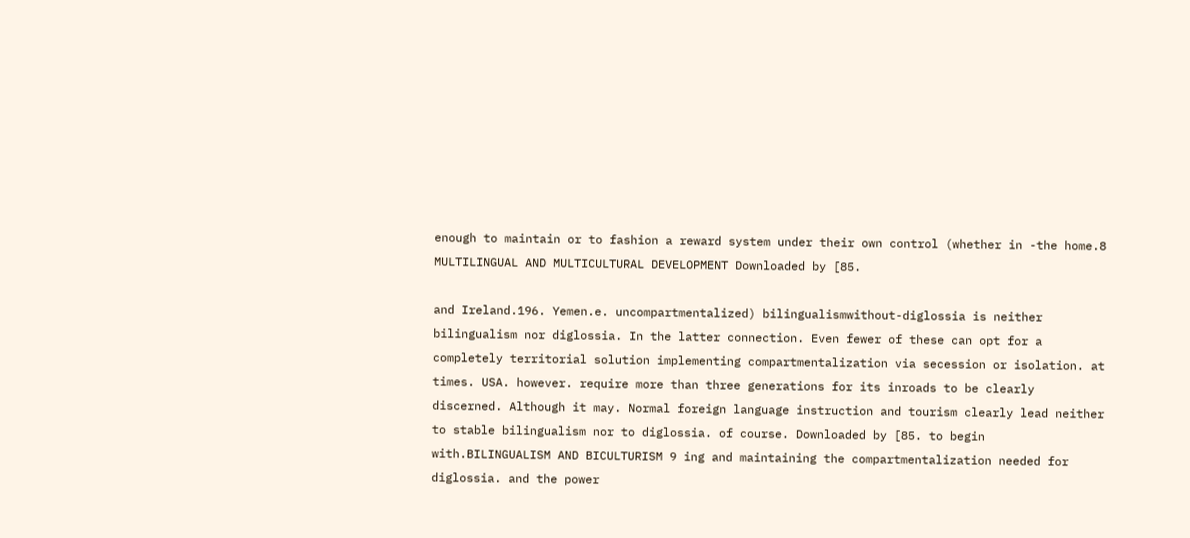enough to maintain or to fashion a reward system under their own control (whether in -the home.8 MULTILINGUAL AND MULTICULTURAL DEVELOPMENT Downloaded by [85.

and Ireland.196. Yemen.e. uncompartmentalized) bilingualismwithout-diglossia is neither bilingualism nor diglossia. In the latter connection. Even fewer of these can opt for a completely territorial solution implementing compartmentalization via secession or isolation. at times. USA. however. require more than three generations for its inroads to be clearly discerned. Although it may. Normal foreign language instruction and tourism clearly lead neither to stable bilingualism nor to diglossia. of course. Downloaded by [85. to begin with.BILINGUALISM AND BICULTURISM 9 ing and maintaining the compartmentalization needed for diglossia. and the power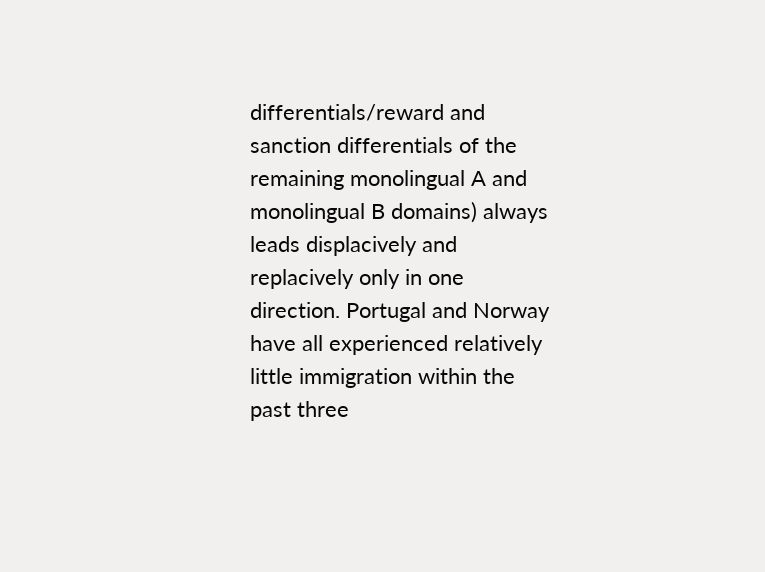differentials/reward and sanction differentials of the remaining monolingual A and monolingual B domains) always leads displacively and replacively only in one direction. Portugal and Norway have all experienced relatively little immigration within the past three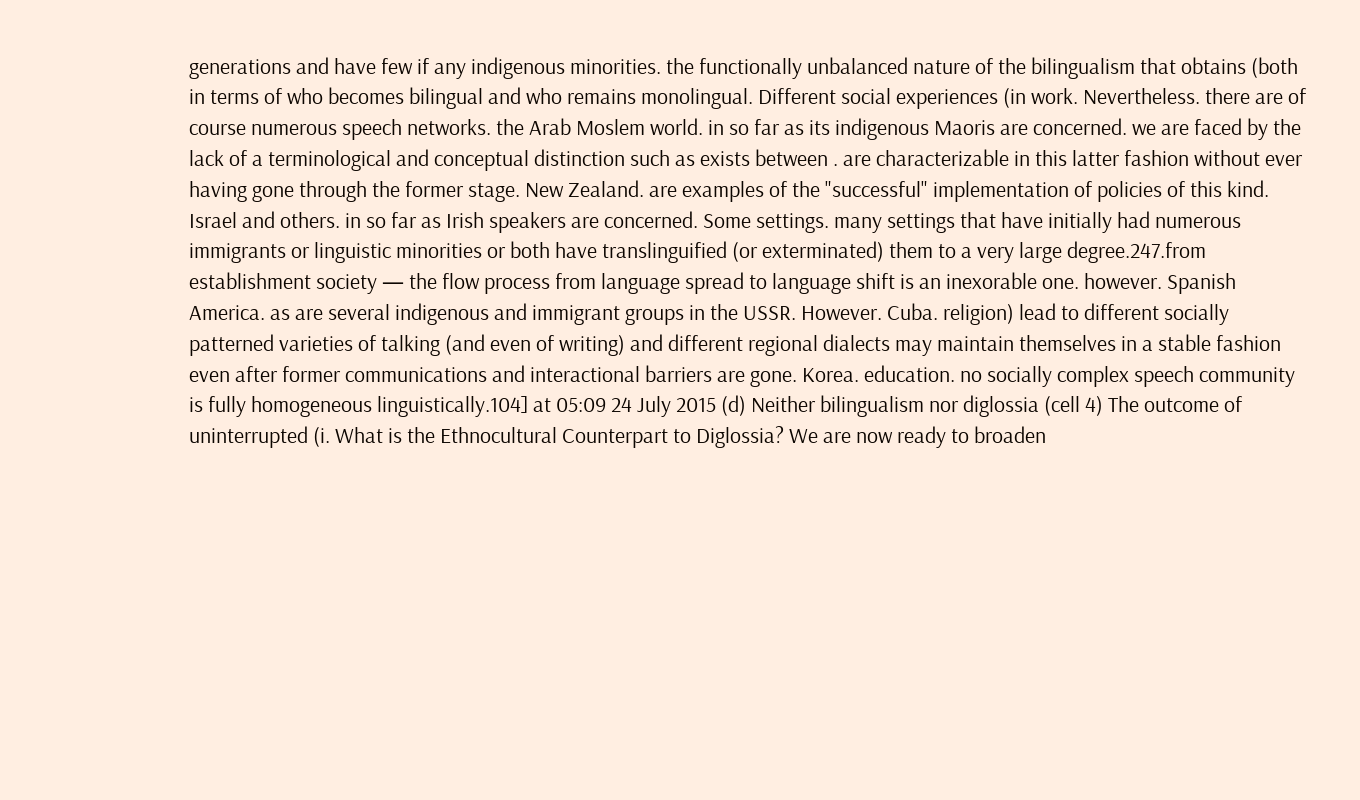generations and have few if any indigenous minorities. the functionally unbalanced nature of the bilingualism that obtains (both in terms of who becomes bilingual and who remains monolingual. Different social experiences (in work. Nevertheless. there are of course numerous speech networks. the Arab Moslem world. in so far as its indigenous Maoris are concerned. we are faced by the lack of a terminological and conceptual distinction such as exists between . are characterizable in this latter fashion without ever having gone through the former stage. New Zealand. are examples of the "successful" implementation of policies of this kind. Israel and others. in so far as Irish speakers are concerned. Some settings. many settings that have initially had numerous immigrants or linguistic minorities or both have translinguified (or exterminated) them to a very large degree.247.from establishment society — the flow process from language spread to language shift is an inexorable one. however. Spanish America. as are several indigenous and immigrant groups in the USSR. However. Cuba. religion) lead to different socially patterned varieties of talking (and even of writing) and different regional dialects may maintain themselves in a stable fashion even after former communications and interactional barriers are gone. Korea. education. no socially complex speech community is fully homogeneous linguistically.104] at 05:09 24 July 2015 (d) Neither bilingualism nor diglossia (cell 4) The outcome of uninterrupted (i. What is the Ethnocultural Counterpart to Diglossia? We are now ready to broaden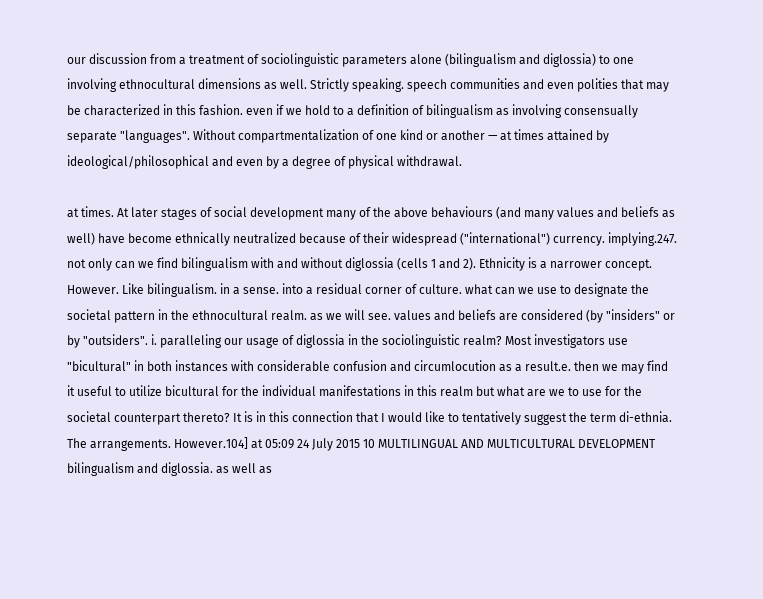our discussion from a treatment of sociolinguistic parameters alone (bilingualism and diglossia) to one involving ethnocultural dimensions as well. Strictly speaking. speech communities and even polities that may be characterized in this fashion. even if we hold to a definition of bilingualism as involving consensually separate "languages". Without compartmentalization of one kind or another — at times attained by ideological/philosophical and even by a degree of physical withdrawal.

at times. At later stages of social development many of the above behaviours (and many values and beliefs as well) have become ethnically neutralized because of their widespread ("international") currency. implying.247. not only can we find bilingualism with and without diglossia (cells 1 and 2). Ethnicity is a narrower concept. However. Like bilingualism. in a sense. into a residual corner of culture. what can we use to designate the societal pattern in the ethnocultural realm. as we will see. values and beliefs are considered (by "insiders" or by "outsiders". i. paralleling our usage of diglossia in the sociolinguistic realm? Most investigators use "bicultural" in both instances with considerable confusion and circumlocution as a result.e. then we may find it useful to utilize bicultural for the individual manifestations in this realm but what are we to use for the societal counterpart thereto? It is in this connection that I would like to tentatively suggest the term di-ethnia. The arrangements. However.104] at 05:09 24 July 2015 10 MULTILINGUAL AND MULTICULTURAL DEVELOPMENT bilingualism and diglossia. as well as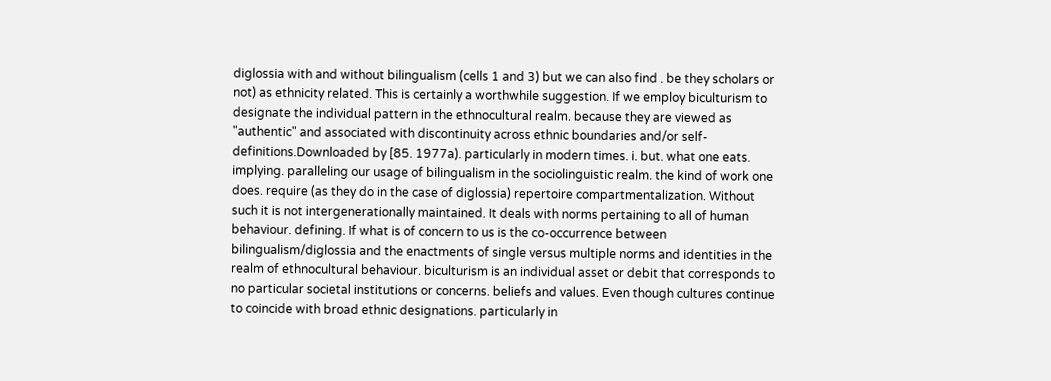diglossia with and without bilingualism (cells 1 and 3) but we can also find . be they scholars or not) as ethnicity related. This is certainly a worthwhile suggestion. If we employ biculturism to designate the individual pattern in the ethnocultural realm. because they are viewed as "authentic" and associated with discontinuity across ethnic boundaries and/or self-definitions.Downloaded by [85. 1977a). particularly in modern times. i. but. what one eats. implying. paralleling our usage of bilingualism in the sociolinguistic realm. the kind of work one does. require (as they do in the case of diglossia) repertoire compartmentalization. Without such it is not intergenerationally maintained. It deals with norms pertaining to all of human behaviour. defining. If what is of concern to us is the co-occurrence between bilingualism/diglossia and the enactments of single versus multiple norms and identities in the realm of ethnocultural behaviour. biculturism is an individual asset or debit that corresponds to no particular societal institutions or concerns. beliefs and values. Even though cultures continue to coincide with broad ethnic designations. particularly in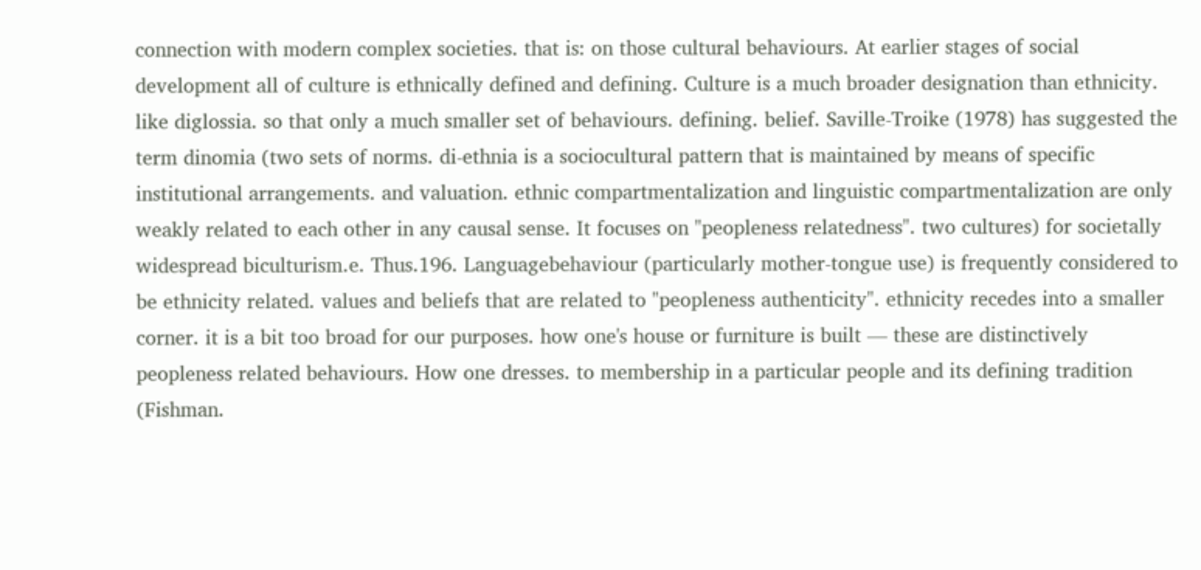connection with modern complex societies. that is: on those cultural behaviours. At earlier stages of social development all of culture is ethnically defined and defining. Culture is a much broader designation than ethnicity. like diglossia. so that only a much smaller set of behaviours. defining. belief. Saville-Troike (1978) has suggested the term dinomia (two sets of norms. di-ethnia is a sociocultural pattern that is maintained by means of specific institutional arrangements. and valuation. ethnic compartmentalization and linguistic compartmentalization are only weakly related to each other in any causal sense. It focuses on "peopleness relatedness". two cultures) for societally widespread biculturism.e. Thus.196. Languagebehaviour (particularly mother-tongue use) is frequently considered to be ethnicity related. values and beliefs that are related to "peopleness authenticity". ethnicity recedes into a smaller corner. it is a bit too broad for our purposes. how one's house or furniture is built — these are distinctively peopleness related behaviours. How one dresses. to membership in a particular people and its defining tradition (Fishman.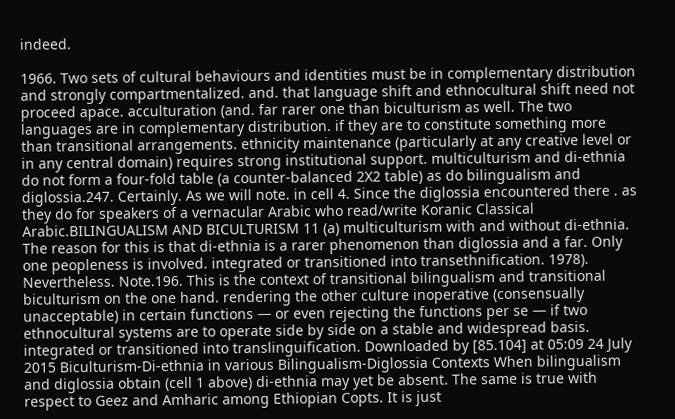indeed.

1966. Two sets of cultural behaviours and identities must be in complementary distribution and strongly compartmentalized. and. that language shift and ethnocultural shift need not proceed apace. acculturation (and. far rarer one than biculturism as well. The two languages are in complementary distribution. if they are to constitute something more than transitional arrangements. ethnicity maintenance (particularly at any creative level or in any central domain) requires strong institutional support. multiculturism and di-ethnia do not form a four-fold table (a counter-balanced 2X2 table) as do bilingualism and diglossia.247. Certainly. As we will note. in cell 4. Since the diglossia encountered there . as they do for speakers of a vernacular Arabic who read/write Koranic Classical Arabic.BILINGUALISM AND BICULTURISM 11 (a) multiculturism with and without di-ethnia. The reason for this is that di-ethnia is a rarer phenomenon than diglossia and a far. Only one peopleness is involved. integrated or transitioned into transethnification. 1978). Nevertheless. Note.196. This is the context of transitional bilingualism and transitional biculturism on the one hand. rendering the other culture inoperative (consensually unacceptable) in certain functions — or even rejecting the functions per se — if two ethnocultural systems are to operate side by side on a stable and widespread basis. integrated or transitioned into translinguification. Downloaded by [85.104] at 05:09 24 July 2015 Biculturism-Di-ethnia in various Bilingualism-Diglossia Contexts When bilingualism and diglossia obtain (cell 1 above) di-ethnia may yet be absent. The same is true with respect to Geez and Amharic among Ethiopian Copts. It is just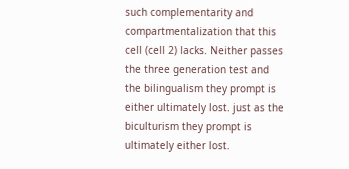such complementarity and compartmentalization that this cell (cell 2) lacks. Neither passes the three generation test and the bilingualism they prompt is either ultimately lost. just as the biculturism they prompt is ultimately either lost.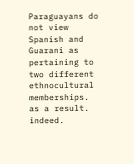Paraguayans do not view Spanish and Guarani as pertaining to two different ethnocultural memberships. as a result. indeed.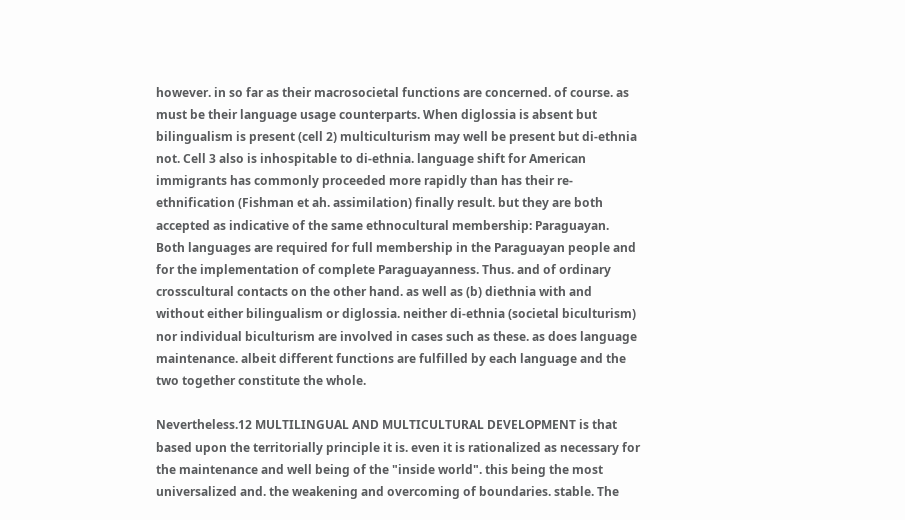however. in so far as their macrosocietal functions are concerned. of course. as must be their language usage counterparts. When diglossia is absent but bilingualism is present (cell 2) multiculturism may well be present but di-ethnia not. Cell 3 also is inhospitable to di-ethnia. language shift for American immigrants has commonly proceeded more rapidly than has their re-ethnification (Fishman et ah. assimilation) finally result. but they are both accepted as indicative of the same ethnocultural membership: Paraguayan. Both languages are required for full membership in the Paraguayan people and for the implementation of complete Paraguayanness. Thus. and of ordinary crosscultural contacts on the other hand. as well as (b) diethnia with and without either bilingualism or diglossia. neither di-ethnia (societal biculturism) nor individual biculturism are involved in cases such as these. as does language maintenance. albeit different functions are fulfilled by each language and the two together constitute the whole.

Nevertheless.12 MULTILINGUAL AND MULTICULTURAL DEVELOPMENT is that based upon the territorially principle it is. even it is rationalized as necessary for the maintenance and well being of the "inside world". this being the most universalized and. the weakening and overcoming of boundaries. stable. The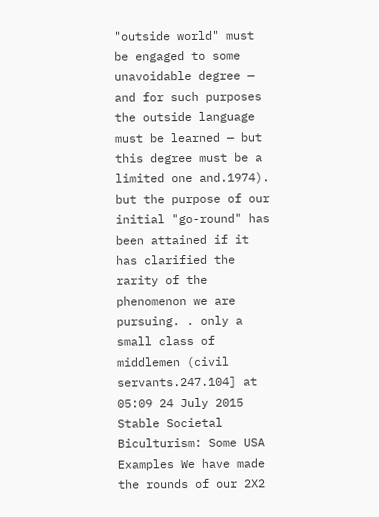"outside world" must be engaged to some unavoidable degree — and for such purposes the outside language must be learned — but this degree must be a limited one and.1974). but the purpose of our initial "go-round" has been attained if it has clarified the rarity of the phenomenon we are pursuing. . only a small class of middlemen (civil servants.247.104] at 05:09 24 July 2015 Stable Societal Biculturism: Some USA Examples We have made the rounds of our 2X2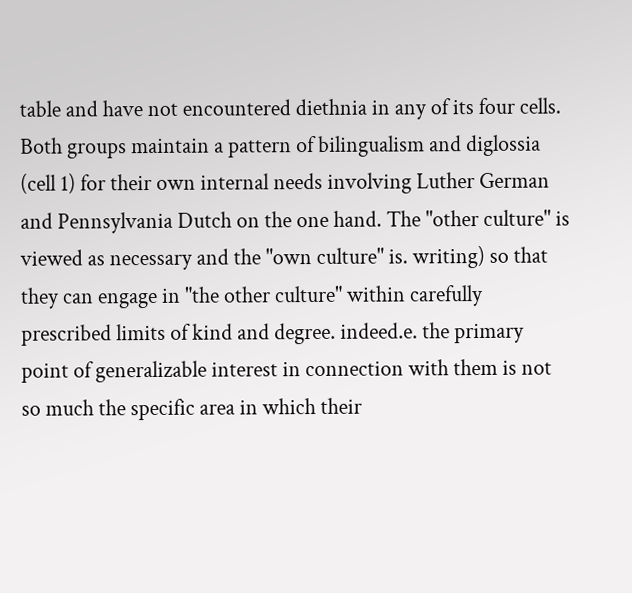table and have not encountered diethnia in any of its four cells. Both groups maintain a pattern of bilingualism and diglossia (cell 1) for their own internal needs involving Luther German and Pennsylvania Dutch on the one hand. The "other culture" is viewed as necessary and the "own culture" is. writing) so that they can engage in "the other culture" within carefully prescribed limits of kind and degree. indeed.e. the primary point of generalizable interest in connection with them is not so much the specific area in which their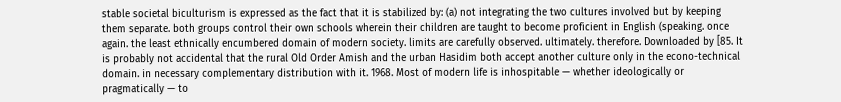stable societal biculturism is expressed as the fact that it is stabilized by: (a) not integrating the two cultures involved but by keeping them separate. both groups control their own schools wherein their children are taught to become proficient in English (speaking. once again. the least ethnically encumbered domain of modern society. limits are carefully observed. ultimately. therefore. Downloaded by [85. It is probably not accidental that the rural Old Order Amish and the urban Hasidim both accept another culture only in the econo-technical domain. in necessary complementary distribution with it. 1968. Most of modern life is inhospitable — whether ideologically or pragmatically — to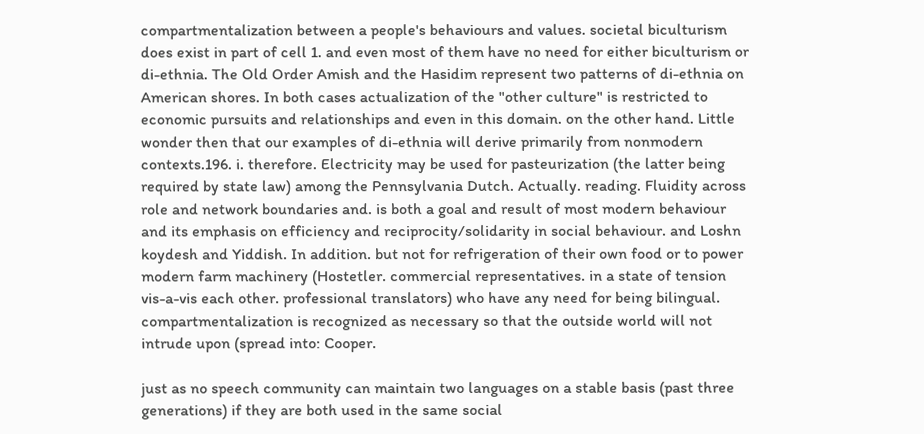compartmentalization between a people's behaviours and values. societal biculturism does exist in part of cell 1. and even most of them have no need for either biculturism or di-ethnia. The Old Order Amish and the Hasidim represent two patterns of di-ethnia on American shores. In both cases actualization of the "other culture" is restricted to economic pursuits and relationships and even in this domain. on the other hand. Little wonder then that our examples of di-ethnia will derive primarily from nonmodern contexts.196. i. therefore. Electricity may be used for pasteurization (the latter being required by state law) among the Pennsylvania Dutch. Actually. reading. Fluidity across role and network boundaries and. is both a goal and result of most modern behaviour and its emphasis on efficiency and reciprocity/solidarity in social behaviour. and Loshn koydesh and Yiddish. In addition. but not for refrigeration of their own food or to power modern farm machinery (Hostetler. commercial representatives. in a state of tension vis-a-vis each other. professional translators) who have any need for being bilingual. compartmentalization is recognized as necessary so that the outside world will not intrude upon (spread into: Cooper.

just as no speech community can maintain two languages on a stable basis (past three generations) if they are both used in the same social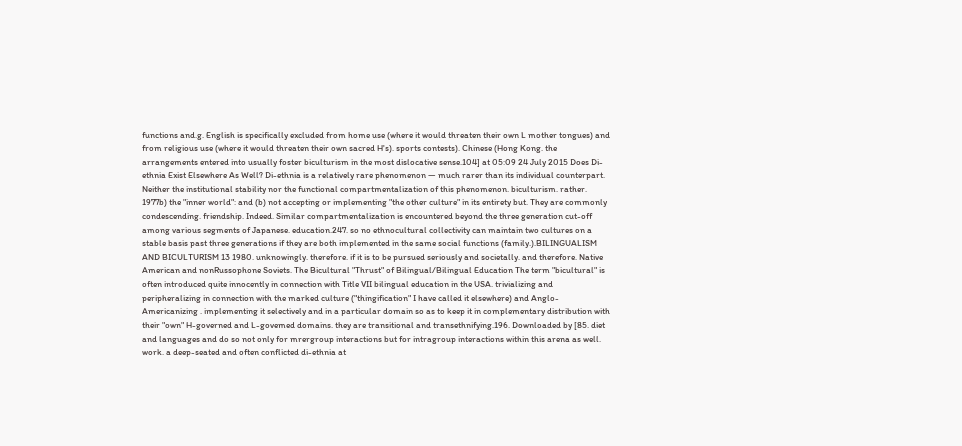functions and.g. English is specifically excluded from home use (where it would threaten their own L mother tongues) and from religious use (where it would threaten their own sacred H's). sports contests). Chinese (Hong Kong. the arrangements entered into usually foster biculturism in the most dislocative sense.104] at 05:09 24 July 2015 Does Di-ethnia Exist Elsewhere As Well? Di-ethnia is a relatively rare phenomenon — much rarer than its individual counterpart. Neither the institutional stability nor the functional compartmentalization of this phenomenon. biculturism. rather. 1977b) the "inner world": and (b) not accepting or implementing "the other culture" in its entirety but. They are commonly condescending. friendship. Indeed. Similar compartmentalization is encountered beyond the three generation cut-off among various segments of Japanese. education.247. so no ethnocultural collectivity can maintain two cultures on a stable basis past three generations if they are both implemented in the same social functions (family.).BILINGUALISM AND BICULTURISM 13 1980. unknowingly. therefore. if it is to be pursued seriously and societally. and therefore. Native American and nonRussophone Soviets. The Bicultural "Thrust" of Bilingual/Bilingual Education The term "bicultural" is often introduced quite innocently in connection with Title VII bilingual education in the USA. trivializing and peripheralizing in connection with the marked culture ("thingification" I have called it elsewhere) and Anglo-Americanizing . implementing it selectively and in a particular domain so as to keep it in complementary distribution with their "own" H-governed and L-govemed domains. they are transitional and transethnifying.196. Downloaded by [85. diet and languages and do so not only for mrergroup interactions but for intragroup interactions within this arena as well. work. a deep-seated and often conflicted di-ethnia at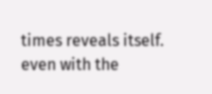times reveals itself. even with the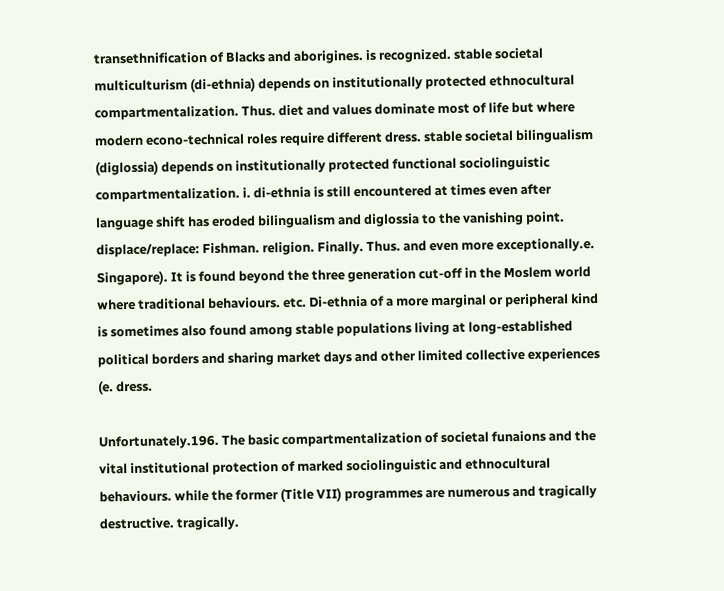transethnification of Blacks and aborigines. is recognized. stable societal multiculturism (di-ethnia) depends on institutionally protected ethnocultural compartmentalization. Thus. diet and values dominate most of life but where modern econo-technical roles require different dress. stable societal bilingualism (diglossia) depends on institutionally protected functional sociolinguistic compartmentalization. i. di-ethnia is still encountered at times even after language shift has eroded bilingualism and diglossia to the vanishing point. displace/replace: Fishman. religion. Finally. Thus. and even more exceptionally.e. Singapore). It is found beyond the three generation cut-off in the Moslem world where traditional behaviours. etc. Di-ethnia of a more marginal or peripheral kind is sometimes also found among stable populations living at long-established political borders and sharing market days and other limited collective experiences (e. dress.

Unfortunately.196. The basic compartmentalization of societal funaions and the vital institutional protection of marked sociolinguistic and ethnocultural behaviours. while the former (Title VII) programmes are numerous and tragically destructive. tragically.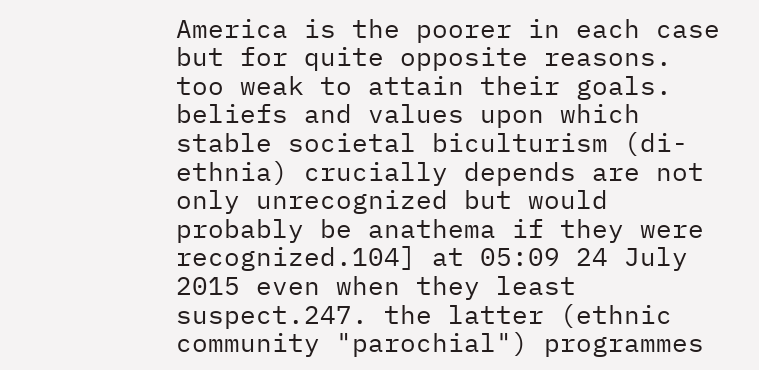America is the poorer in each case but for quite opposite reasons. too weak to attain their goals. beliefs and values upon which stable societal biculturism (di-ethnia) crucially depends are not only unrecognized but would probably be anathema if they were recognized.104] at 05:09 24 July 2015 even when they least suspect.247. the latter (ethnic community "parochial") programmes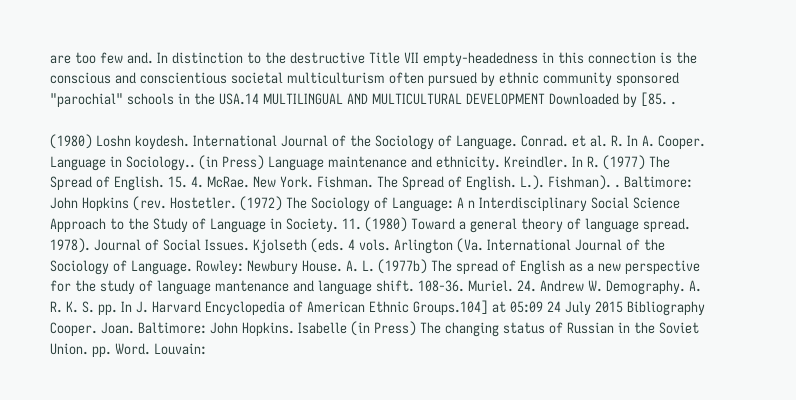are too few and. In distinction to the destructive Title VII empty-headedness in this connection is the conscious and conscientious societal multiculturism often pursued by ethnic community sponsored "parochial" schools in the USA.14 MULTILINGUAL AND MULTICULTURAL DEVELOPMENT Downloaded by [85. .

(1980) Loshn koydesh. International Journal of the Sociology of Language. Conrad. et al. R. In A. Cooper. Language in Sociology.. (in Press) Language maintenance and ethnicity. Kreindler. In R. (1977) The Spread of English. 15. 4. McRae. New York. Fishman. The Spread of English. L.). Fishman). . Baltimore: John Hopkins (rev. Hostetler. (1972) The Sociology of Language: A n Interdisciplinary Social Science Approach to the Study of Language in Society. 11. (1980) Toward a general theory of language spread. 1978). Journal of Social Issues. Kjolseth (eds. 4 vols. Arlington (Va. International Journal of the Sociology of Language. Rowley: Newbury House. A. L. (1977b) The spread of English as a new perspective for the study of language mantenance and language shift. 108-36. Muriel. 24. Andrew W. Demography. A. R. K. S. pp. In J. Harvard Encyclopedia of American Ethnic Groups.104] at 05:09 24 July 2015 Bibliography Cooper. Joan. Baltimore: John Hopkins. Isabelle (in Press) The changing status of Russian in the Soviet Union. pp. Word. Louvain: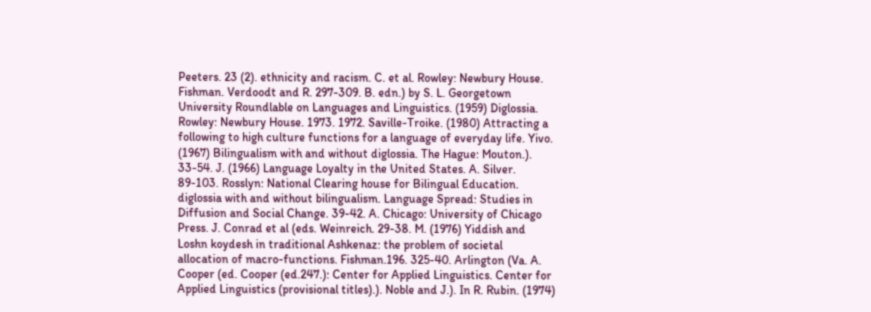Peeters. 23 (2). ethnicity and racism. C. et al. Rowley: Newbury House. Fishman. Verdoodt and R. 297-309. B. edn.) by S. L. Georgetown University Roundlable on Languages and Linguistics. (1959) Diglossia. Rowley: Newbury House. 1973. 1972. Saville-Troike. (1980) Attracting a following to high culture functions for a language of everyday life. Yivo. (1967) Bilingualism with and without diglossia. The Hague: Mouton.). 33-54. J. (1966) Language Loyalty in the United States. A. Silver. 89-103. Rosslyn: National Clearing house for Bilingual Education. diglossia with and without bilingualism. Language Spread: Studies in Diffusion and Social Change. 39-42. A. Chicago: University of Chicago Press. J. Conrad et al (eds. Weinreich. 29-38. M. (1976) Yiddish and Loshn koydesh in traditional Ashkenaz: the problem of societal allocation of macro-functions. Fishman.196. 325-40. Arlington (Va. A. Cooper (ed. Cooper (ed.247.): Center for Applied Linguistics. Center for Applied Linguistics (provisional titles).). Noble and J.). In R. Rubin. (1974)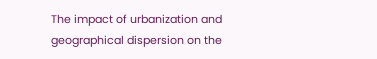The impact of urbanization and geographical dispersion on the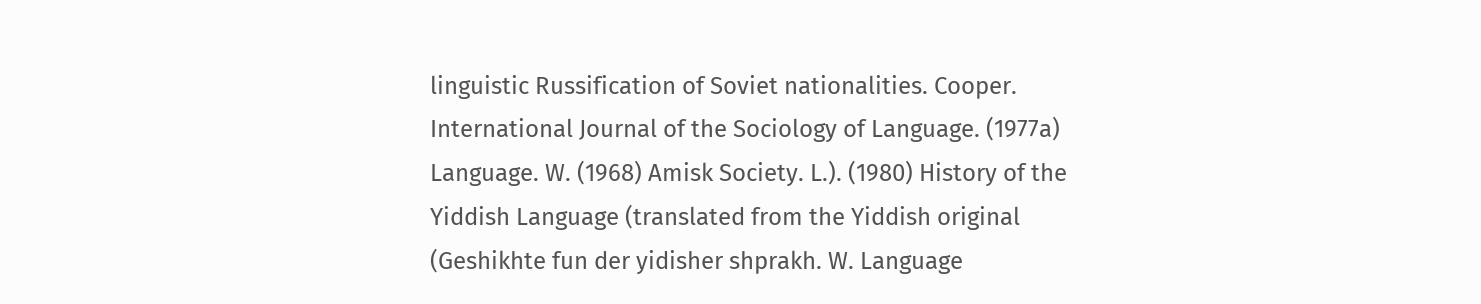linguistic Russification of Soviet nationalities. Cooper. International Journal of the Sociology of Language. (1977a) Language. W. (1968) Amisk Society. L.). (1980) History of the Yiddish Language (translated from the Yiddish original (Geshikhte fun der yidisher shprakh. W. Language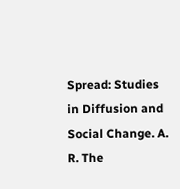Spread: Studies in Diffusion and Social Change. A. R. The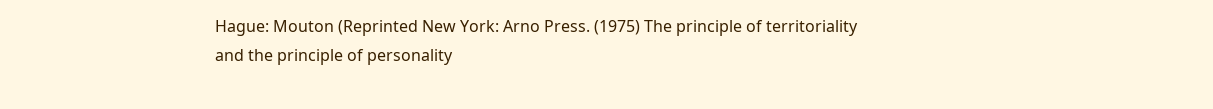Hague: Mouton (Reprinted New York: Arno Press. (1975) The principle of territoriality and the principle of personality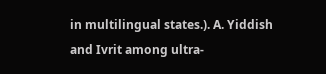in multilingual states.). A. Yiddish and Ivrit among ultra-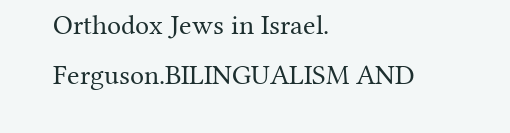Orthodox Jews in Israel. Ferguson.BILINGUALISM AND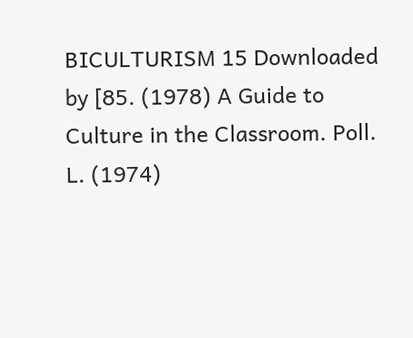BICULTURISM 15 Downloaded by [85. (1978) A Guide to Culture in the Classroom. Poll. L. (1974)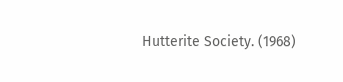Hutterite Society. (1968)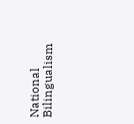National Bilingualism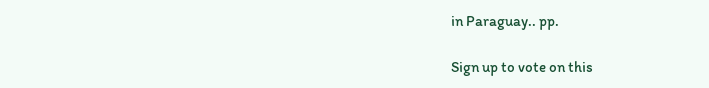in Paraguay.. pp.

Sign up to vote on this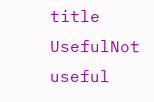title
UsefulNot useful